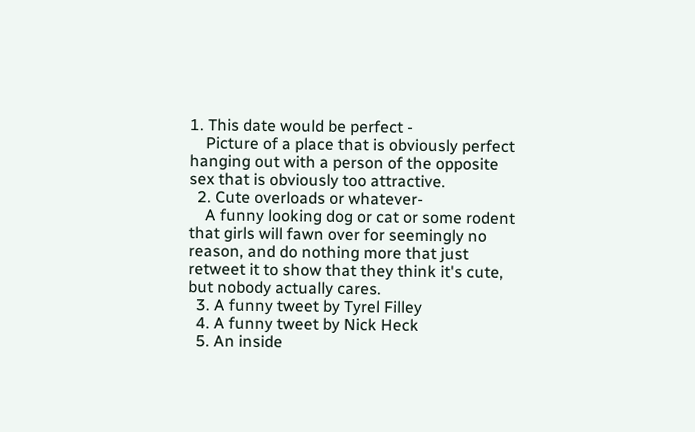1. This date would be perfect -
    Picture of a place that is obviously perfect hanging out with a person of the opposite sex that is obviously too attractive.
  2. Cute overloads or whatever-
    A funny looking dog or cat or some rodent that girls will fawn over for seemingly no reason, and do nothing more that just retweet it to show that they think it's cute, but nobody actually cares.
  3. A funny tweet by Tyrel Filley
  4. A funny tweet by Nick Heck
  5. An inside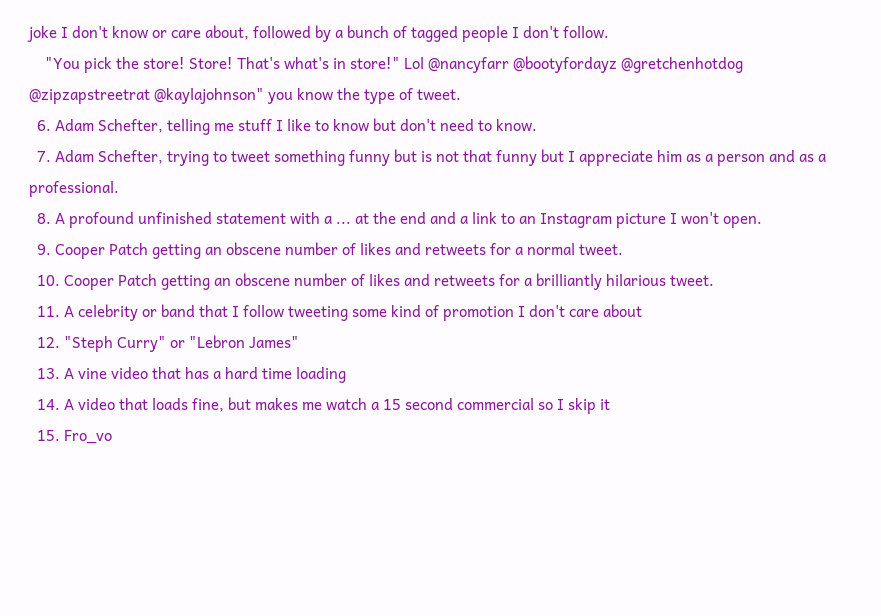joke I don't know or care about, followed by a bunch of tagged people I don't follow.
    "You pick the store! Store! That's what's in store!" Lol @nancyfarr @bootyfordayz @gretchenhotdog @zipzapstreetrat @kaylajohnson" you know the type of tweet.
  6. Adam Schefter, telling me stuff I like to know but don't need to know.
  7. Adam Schefter, trying to tweet something funny but is not that funny but I appreciate him as a person and as a professional.
  8. A profound unfinished statement with a ... at the end and a link to an Instagram picture I won't open.
  9. Cooper Patch getting an obscene number of likes and retweets for a normal tweet.
  10. Cooper Patch getting an obscene number of likes and retweets for a brilliantly hilarious tweet.
  11. A celebrity or band that I follow tweeting some kind of promotion I don't care about
  12. "Steph Curry" or "Lebron James"
  13. A vine video that has a hard time loading
  14. A video that loads fine, but makes me watch a 15 second commercial so I skip it
  15. Fro_vo